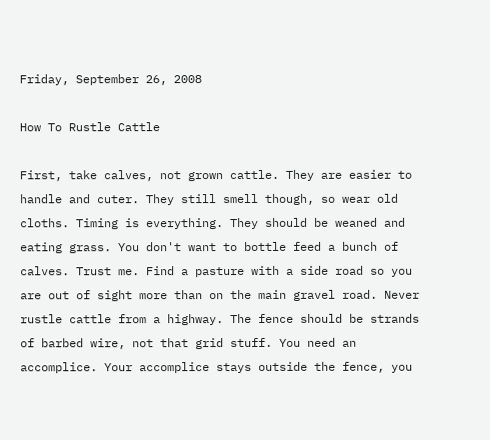Friday, September 26, 2008

How To Rustle Cattle

First, take calves, not grown cattle. They are easier to handle and cuter. They still smell though, so wear old cloths. Timing is everything. They should be weaned and eating grass. You don't want to bottle feed a bunch of calves. Trust me. Find a pasture with a side road so you are out of sight more than on the main gravel road. Never rustle cattle from a highway. The fence should be strands of barbed wire, not that grid stuff. You need an accomplice. Your accomplice stays outside the fence, you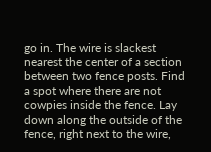go in. The wire is slackest nearest the center of a section between two fence posts. Find a spot where there are not cowpies inside the fence. Lay down along the outside of the fence, right next to the wire,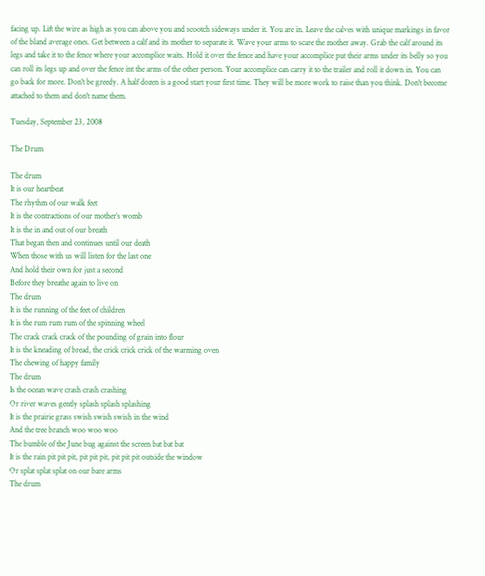facing up. Lift the wire as high as you can above you and scootch sideways under it. You are in. Leave the calves with unique markings in favor of the bland average ones. Get between a calf and its mother to separate it. Wave your arms to scare the mother away. Grab the calf around its legs and take it to the fence where your accomplice waits. Hold it over the fence and have your accomplice put their arms under its belly so you can roll its legs up and over the fence int the arms of the other person. Your accomplice can carry it to the trailer and roll it down in. You can go back for more. Don't be greedy. A half dozen is a good start your first time. They will be more work to raise than you think. Don't become attached to them and don't name them.

Tuesday, September 23, 2008

The Drum

The drum
It is our heartbeat
The rhythm of our walk feet
It is the contractions of our mother’s womb
It is the in and out of our breath
That began then and continues until our death
When those with us will listen for the last one
And hold their own for just a second
Before they breathe again to live on
The drum
It is the running of the feet of children
It is the rum rum rum of the spinning wheel
The crack crack crack of the pounding of grain into flour
It is the kneading of bread, the crick crick crick of the warming oven
The chewing of happy family
The drum
Is the ocean wave crash crash crashing
Or river waves gently splash splash splashing
It is the prairie grass swish swish swish in the wind
And the tree branch woo woo woo
The bumble of the June bug against the screen bat bat bat
It is the rain pit pit pit, pit pit pit, pit pit pit outside the window
Or splat splat splat on our bare arms
The drum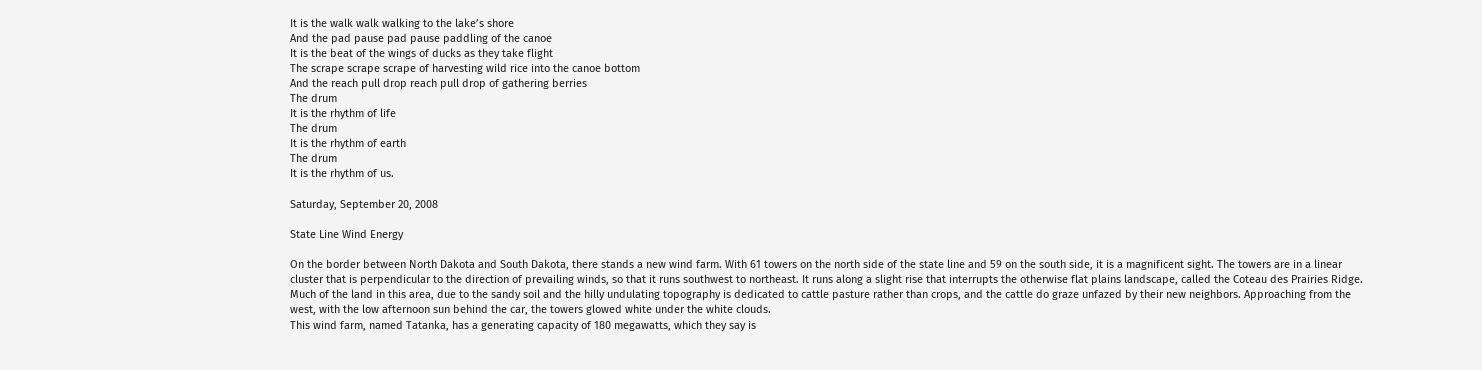It is the walk walk walking to the lake’s shore
And the pad pause pad pause paddling of the canoe
It is the beat of the wings of ducks as they take flight
The scrape scrape scrape of harvesting wild rice into the canoe bottom
And the reach pull drop reach pull drop of gathering berries
The drum
It is the rhythm of life
The drum
It is the rhythm of earth
The drum
It is the rhythm of us.

Saturday, September 20, 2008

State Line Wind Energy

On the border between North Dakota and South Dakota, there stands a new wind farm. With 61 towers on the north side of the state line and 59 on the south side, it is a magnificent sight. The towers are in a linear cluster that is perpendicular to the direction of prevailing winds, so that it runs southwest to northeast. It runs along a slight rise that interrupts the otherwise flat plains landscape, called the Coteau des Prairies Ridge. Much of the land in this area, due to the sandy soil and the hilly undulating topography is dedicated to cattle pasture rather than crops, and the cattle do graze unfazed by their new neighbors. Approaching from the west, with the low afternoon sun behind the car, the towers glowed white under the white clouds.
This wind farm, named Tatanka, has a generating capacity of 180 megawatts, which they say is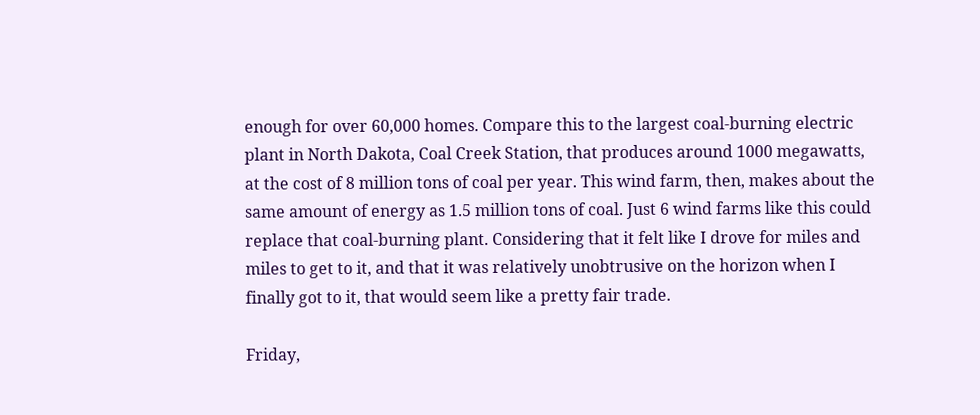enough for over 60,000 homes. Compare this to the largest coal-burning electric plant in North Dakota, Coal Creek Station, that produces around 1000 megawatts, at the cost of 8 million tons of coal per year. This wind farm, then, makes about the same amount of energy as 1.5 million tons of coal. Just 6 wind farms like this could replace that coal-burning plant. Considering that it felt like I drove for miles and miles to get to it, and that it was relatively unobtrusive on the horizon when I finally got to it, that would seem like a pretty fair trade.

Friday,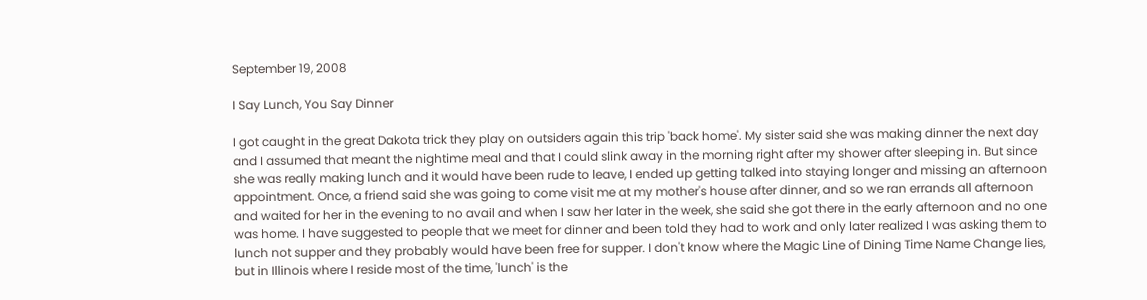September 19, 2008

I Say Lunch, You Say Dinner

I got caught in the great Dakota trick they play on outsiders again this trip 'back home'. My sister said she was making dinner the next day and I assumed that meant the nightime meal and that I could slink away in the morning right after my shower after sleeping in. But since she was really making lunch and it would have been rude to leave, I ended up getting talked into staying longer and missing an afternoon appointment. Once, a friend said she was going to come visit me at my mother's house after dinner, and so we ran errands all afternoon and waited for her in the evening to no avail and when I saw her later in the week, she said she got there in the early afternoon and no one was home. I have suggested to people that we meet for dinner and been told they had to work and only later realized I was asking them to lunch not supper and they probably would have been free for supper. I don't know where the Magic Line of Dining Time Name Change lies, but in Illinois where I reside most of the time, 'lunch' is the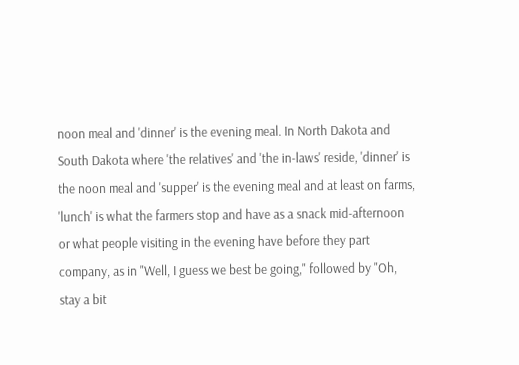noon meal and 'dinner' is the evening meal. In North Dakota and South Dakota where 'the relatives' and 'the in-laws' reside, 'dinner' is the noon meal and 'supper' is the evening meal and at least on farms, 'lunch' is what the farmers stop and have as a snack mid-afternoon or what people visiting in the evening have before they part company, as in "Well, I guess we best be going," followed by "Oh, stay a bit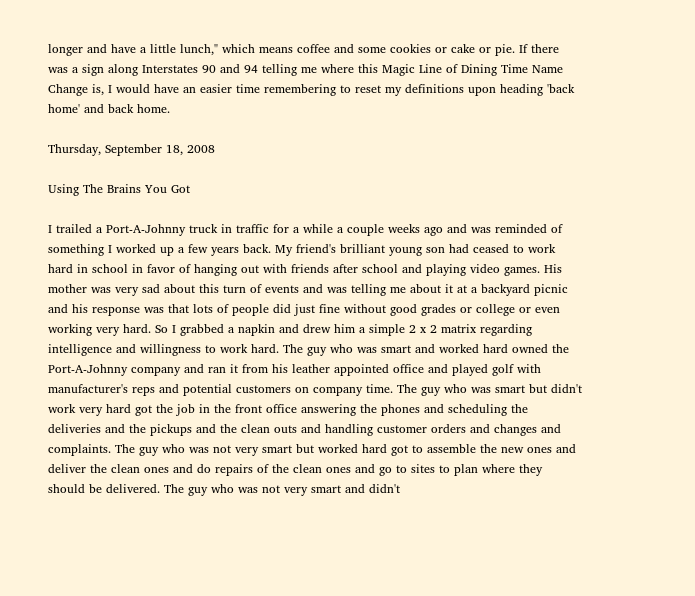longer and have a little lunch," which means coffee and some cookies or cake or pie. If there was a sign along Interstates 90 and 94 telling me where this Magic Line of Dining Time Name Change is, I would have an easier time remembering to reset my definitions upon heading 'back home' and back home.

Thursday, September 18, 2008

Using The Brains You Got

I trailed a Port-A-Johnny truck in traffic for a while a couple weeks ago and was reminded of something I worked up a few years back. My friend's brilliant young son had ceased to work hard in school in favor of hanging out with friends after school and playing video games. His mother was very sad about this turn of events and was telling me about it at a backyard picnic and his response was that lots of people did just fine without good grades or college or even working very hard. So I grabbed a napkin and drew him a simple 2 x 2 matrix regarding intelligence and willingness to work hard. The guy who was smart and worked hard owned the Port-A-Johnny company and ran it from his leather appointed office and played golf with manufacturer's reps and potential customers on company time. The guy who was smart but didn't work very hard got the job in the front office answering the phones and scheduling the deliveries and the pickups and the clean outs and handling customer orders and changes and complaints. The guy who was not very smart but worked hard got to assemble the new ones and deliver the clean ones and do repairs of the clean ones and go to sites to plan where they should be delivered. The guy who was not very smart and didn't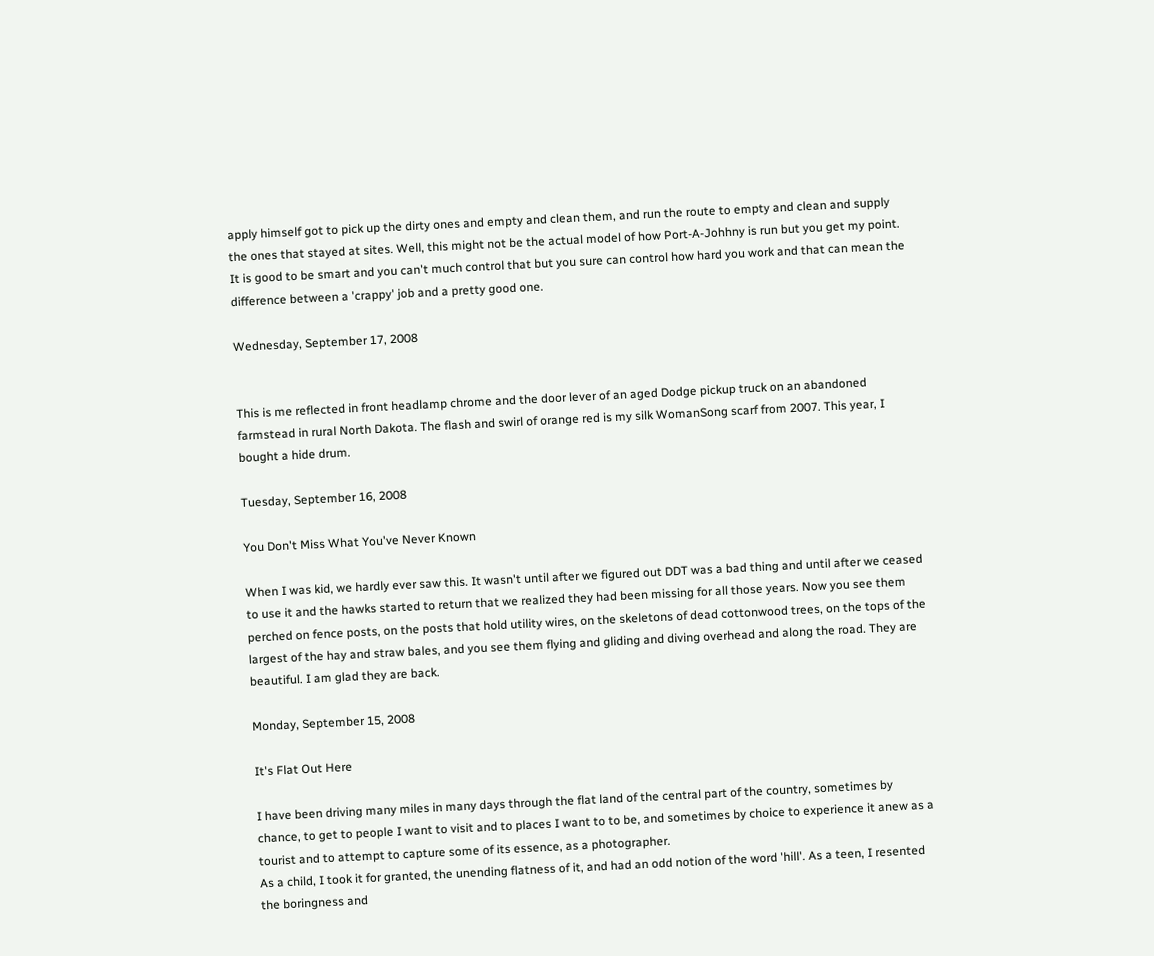apply himself got to pick up the dirty ones and empty and clean them, and run the route to empty and clean and supply the ones that stayed at sites. Well, this might not be the actual model of how Port-A-Johhny is run but you get my point. It is good to be smart and you can't much control that but you sure can control how hard you work and that can mean the difference between a 'crappy' job and a pretty good one.

Wednesday, September 17, 2008


This is me reflected in front headlamp chrome and the door lever of an aged Dodge pickup truck on an abandoned farmstead in rural North Dakota. The flash and swirl of orange red is my silk WomanSong scarf from 2007. This year, I bought a hide drum.

Tuesday, September 16, 2008

You Don't Miss What You've Never Known

When I was kid, we hardly ever saw this. It wasn't until after we figured out DDT was a bad thing and until after we ceased to use it and the hawks started to return that we realized they had been missing for all those years. Now you see them perched on fence posts, on the posts that hold utility wires, on the skeletons of dead cottonwood trees, on the tops of the largest of the hay and straw bales, and you see them flying and gliding and diving overhead and along the road. They are beautiful. I am glad they are back.

Monday, September 15, 2008

It's Flat Out Here

I have been driving many miles in many days through the flat land of the central part of the country, sometimes by chance, to get to people I want to visit and to places I want to to be, and sometimes by choice to experience it anew as a tourist and to attempt to capture some of its essence, as a photographer.
As a child, I took it for granted, the unending flatness of it, and had an odd notion of the word 'hill'. As a teen, I resented the boringness and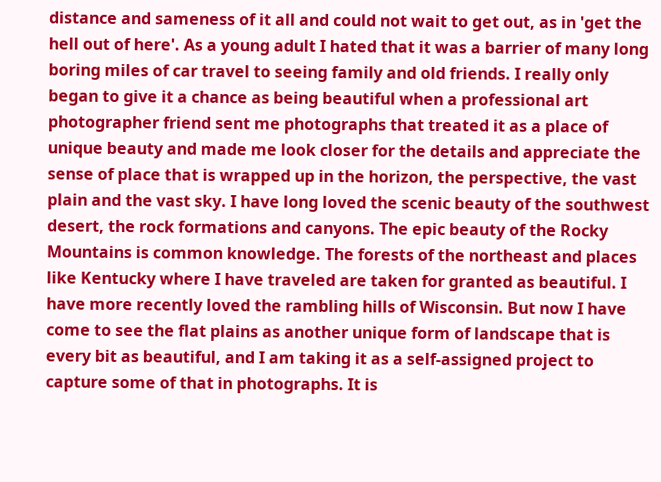distance and sameness of it all and could not wait to get out, as in 'get the hell out of here'. As a young adult I hated that it was a barrier of many long boring miles of car travel to seeing family and old friends. I really only began to give it a chance as being beautiful when a professional art photographer friend sent me photographs that treated it as a place of unique beauty and made me look closer for the details and appreciate the sense of place that is wrapped up in the horizon, the perspective, the vast plain and the vast sky. I have long loved the scenic beauty of the southwest desert, the rock formations and canyons. The epic beauty of the Rocky Mountains is common knowledge. The forests of the northeast and places like Kentucky where I have traveled are taken for granted as beautiful. I have more recently loved the rambling hills of Wisconsin. But now I have come to see the flat plains as another unique form of landscape that is every bit as beautiful, and I am taking it as a self-assigned project to capture some of that in photographs. It is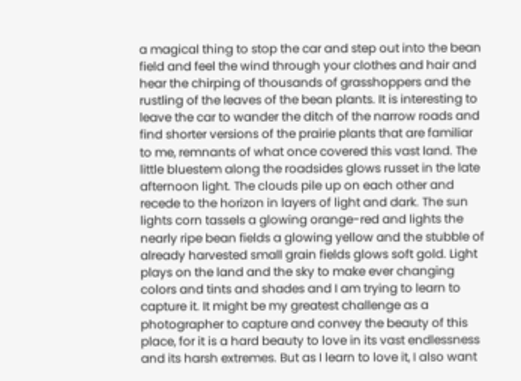a magical thing to stop the car and step out into the bean field and feel the wind through your clothes and hair and hear the chirping of thousands of grasshoppers and the rustling of the leaves of the bean plants. It is interesting to leave the car to wander the ditch of the narrow roads and find shorter versions of the prairie plants that are familiar to me, remnants of what once covered this vast land. The little bluestem along the roadsides glows russet in the late afternoon light. The clouds pile up on each other and recede to the horizon in layers of light and dark. The sun lights corn tassels a glowing orange-red and lights the nearly ripe bean fields a glowing yellow and the stubble of already harvested small grain fields glows soft gold. Light plays on the land and the sky to make ever changing colors and tints and shades and I am trying to learn to capture it. It might be my greatest challenge as a photographer to capture and convey the beauty of this place, for it is a hard beauty to love in its vast endlessness and its harsh extremes. But as I learn to love it, I also want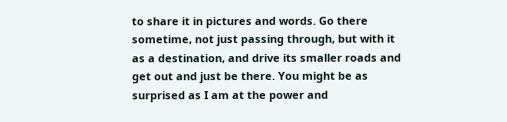to share it in pictures and words. Go there sometime, not just passing through, but with it as a destination, and drive its smaller roads and get out and just be there. You might be as surprised as I am at the power and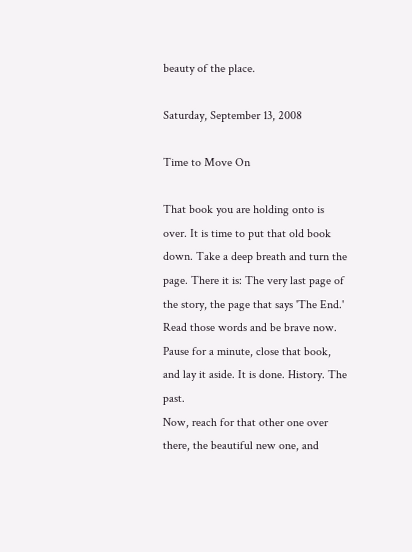beauty of the place.

Saturday, September 13, 2008

Time to Move On

That book you are holding onto is over. It is time to put that old book down. Take a deep breath and turn the page. There it is: The very last page of the story, the page that says 'The End.' Read those words and be brave now. Pause for a minute, close that book, and lay it aside. It is done. History. The past.
Now, reach for that other one over there, the beautiful new one, and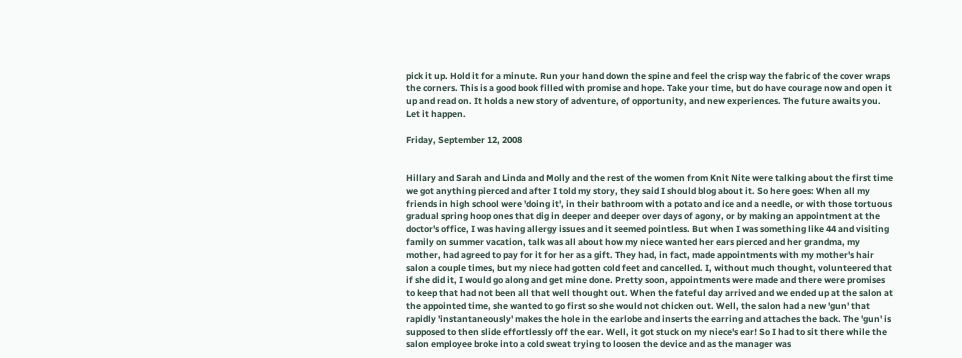pick it up. Hold it for a minute. Run your hand down the spine and feel the crisp way the fabric of the cover wraps the corners. This is a good book filled with promise and hope. Take your time, but do have courage now and open it up and read on. It holds a new story of adventure, of opportunity, and new experiences. The future awaits you. Let it happen.

Friday, September 12, 2008


Hillary and Sarah and Linda and Molly and the rest of the women from Knit Nite were talking about the first time we got anything pierced and after I told my story, they said I should blog about it. So here goes: When all my friends in high school were 'doing it', in their bathroom with a potato and ice and a needle, or with those tortuous gradual spring hoop ones that dig in deeper and deeper over days of agony, or by making an appointment at the doctor's office, I was having allergy issues and it seemed pointless. But when I was something like 44 and visiting family on summer vacation, talk was all about how my niece wanted her ears pierced and her grandma, my mother, had agreed to pay for it for her as a gift. They had, in fact, made appointments with my mother's hair salon a couple times, but my niece had gotten cold feet and cancelled. I, without much thought, volunteered that if she did it, I would go along and get mine done. Pretty soon, appointments were made and there were promises to keep that had not been all that well thought out. When the fateful day arrived and we ended up at the salon at the appointed time, she wanted to go first so she would not chicken out. Well, the salon had a new 'gun' that rapidly 'instantaneously' makes the hole in the earlobe and inserts the earring and attaches the back. The 'gun' is supposed to then slide effortlessly off the ear. Well, it got stuck on my niece's ear! So I had to sit there while the salon employee broke into a cold sweat trying to loosen the device and as the manager was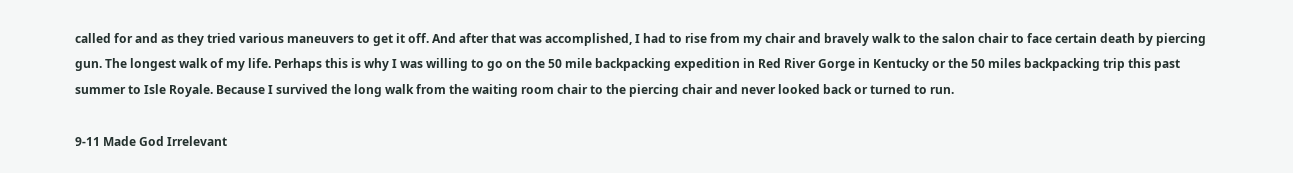called for and as they tried various maneuvers to get it off. And after that was accomplished, I had to rise from my chair and bravely walk to the salon chair to face certain death by piercing gun. The longest walk of my life. Perhaps this is why I was willing to go on the 50 mile backpacking expedition in Red River Gorge in Kentucky or the 50 miles backpacking trip this past summer to Isle Royale. Because I survived the long walk from the waiting room chair to the piercing chair and never looked back or turned to run.

9-11 Made God Irrelevant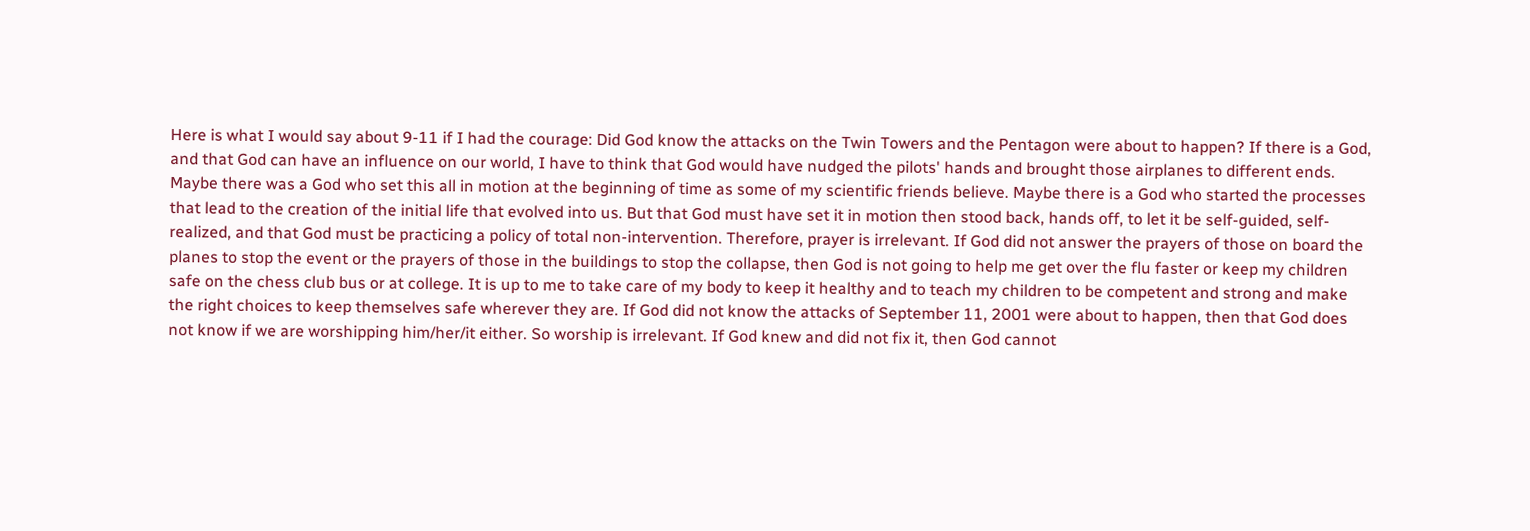Here is what I would say about 9-11 if I had the courage: Did God know the attacks on the Twin Towers and the Pentagon were about to happen? If there is a God, and that God can have an influence on our world, I have to think that God would have nudged the pilots' hands and brought those airplanes to different ends. Maybe there was a God who set this all in motion at the beginning of time as some of my scientific friends believe. Maybe there is a God who started the processes that lead to the creation of the initial life that evolved into us. But that God must have set it in motion then stood back, hands off, to let it be self-guided, self-realized, and that God must be practicing a policy of total non-intervention. Therefore, prayer is irrelevant. If God did not answer the prayers of those on board the planes to stop the event or the prayers of those in the buildings to stop the collapse, then God is not going to help me get over the flu faster or keep my children safe on the chess club bus or at college. It is up to me to take care of my body to keep it healthy and to teach my children to be competent and strong and make the right choices to keep themselves safe wherever they are. If God did not know the attacks of September 11, 2001 were about to happen, then that God does not know if we are worshipping him/her/it either. So worship is irrelevant. If God knew and did not fix it, then God cannot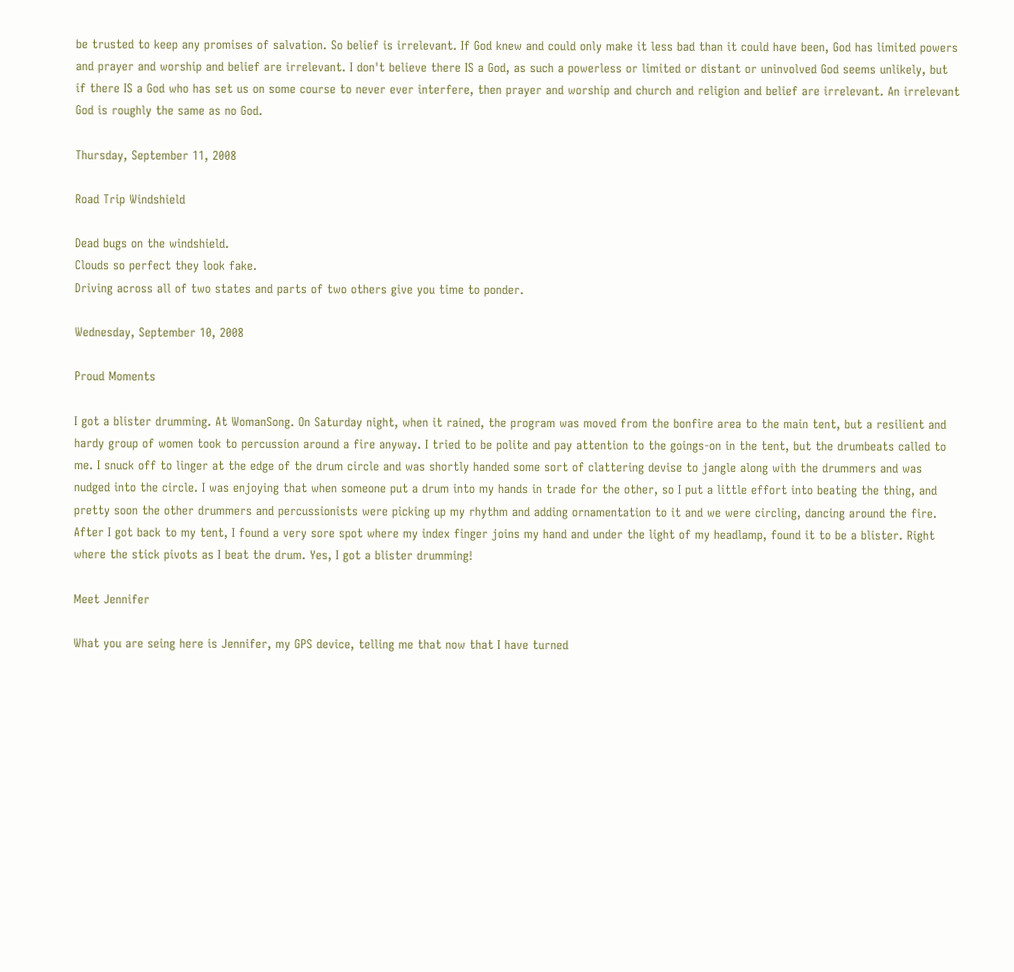be trusted to keep any promises of salvation. So belief is irrelevant. If God knew and could only make it less bad than it could have been, God has limited powers and prayer and worship and belief are irrelevant. I don't believe there IS a God, as such a powerless or limited or distant or uninvolved God seems unlikely, but if there IS a God who has set us on some course to never ever interfere, then prayer and worship and church and religion and belief are irrelevant. An irrelevant God is roughly the same as no God.

Thursday, September 11, 2008

Road Trip Windshield

Dead bugs on the windshield.
Clouds so perfect they look fake.
Driving across all of two states and parts of two others give you time to ponder.

Wednesday, September 10, 2008

Proud Moments

I got a blister drumming. At WomanSong. On Saturday night, when it rained, the program was moved from the bonfire area to the main tent, but a resilient and hardy group of women took to percussion around a fire anyway. I tried to be polite and pay attention to the goings-on in the tent, but the drumbeats called to me. I snuck off to linger at the edge of the drum circle and was shortly handed some sort of clattering devise to jangle along with the drummers and was nudged into the circle. I was enjoying that when someone put a drum into my hands in trade for the other, so I put a little effort into beating the thing, and pretty soon the other drummers and percussionists were picking up my rhythm and adding ornamentation to it and we were circling, dancing around the fire. After I got back to my tent, I found a very sore spot where my index finger joins my hand and under the light of my headlamp, found it to be a blister. Right where the stick pivots as I beat the drum. Yes, I got a blister drumming!

Meet Jennifer

What you are seing here is Jennifer, my GPS device, telling me that now that I have turned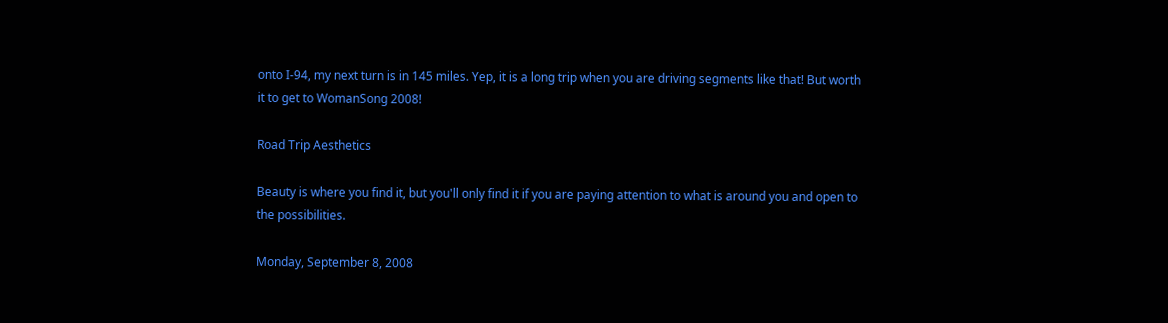onto I-94, my next turn is in 145 miles. Yep, it is a long trip when you are driving segments like that! But worth it to get to WomanSong 2008!

Road Trip Aesthetics

Beauty is where you find it, but you'll only find it if you are paying attention to what is around you and open to the possibilities.

Monday, September 8, 2008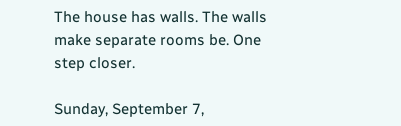The house has walls. The walls make separate rooms be. One step closer.

Sunday, September 7,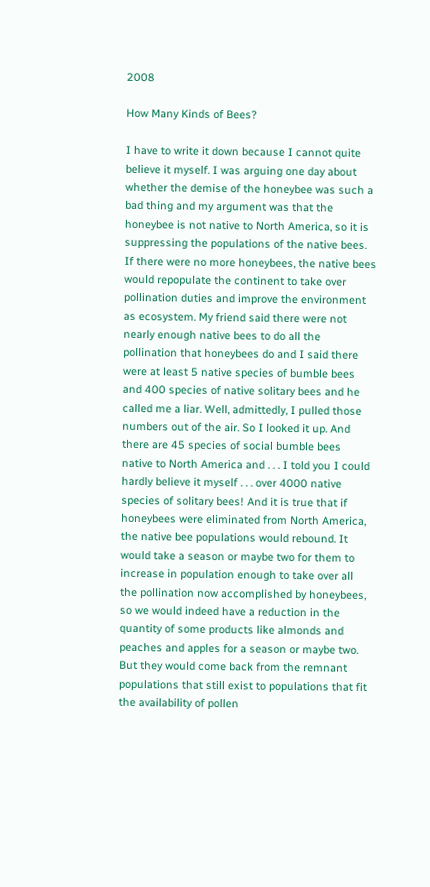2008

How Many Kinds of Bees?

I have to write it down because I cannot quite believe it myself. I was arguing one day about whether the demise of the honeybee was such a bad thing and my argument was that the honeybee is not native to North America, so it is suppressing the populations of the native bees. If there were no more honeybees, the native bees would repopulate the continent to take over pollination duties and improve the environment as ecosystem. My friend said there were not nearly enough native bees to do all the pollination that honeybees do and I said there were at least 5 native species of bumble bees and 400 species of native solitary bees and he called me a liar. Well, admittedly, I pulled those numbers out of the air. So I looked it up. And there are 45 species of social bumble bees native to North America and . . . I told you I could hardly believe it myself . . . over 4000 native species of solitary bees! And it is true that if honeybees were eliminated from North America, the native bee populations would rebound. It would take a season or maybe two for them to increase in population enough to take over all the pollination now accomplished by honeybees, so we would indeed have a reduction in the quantity of some products like almonds and peaches and apples for a season or maybe two. But they would come back from the remnant populations that still exist to populations that fit the availability of pollen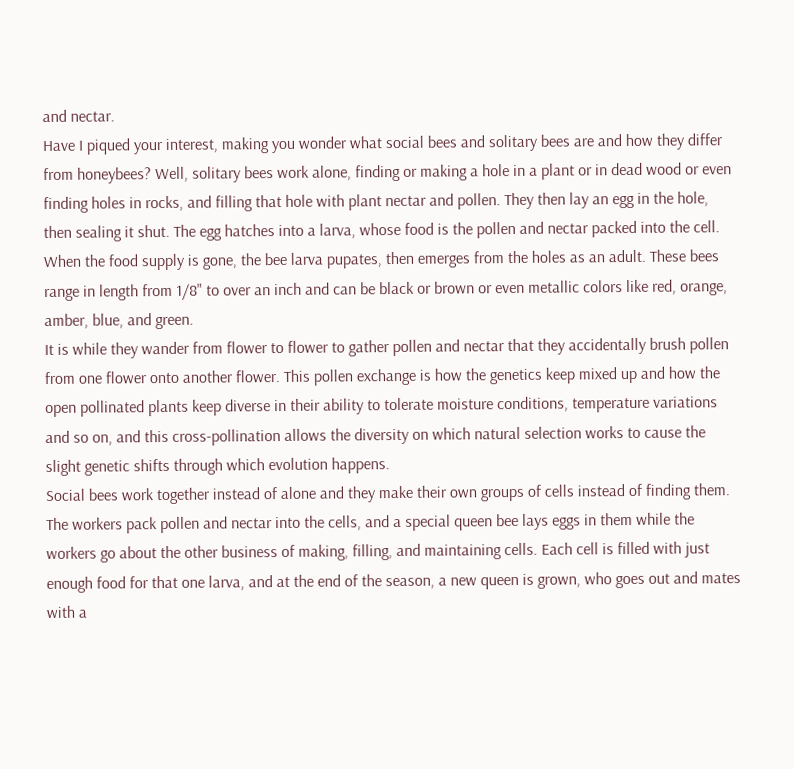and nectar.
Have I piqued your interest, making you wonder what social bees and solitary bees are and how they differ from honeybees? Well, solitary bees work alone, finding or making a hole in a plant or in dead wood or even finding holes in rocks, and filling that hole with plant nectar and pollen. They then lay an egg in the hole, then sealing it shut. The egg hatches into a larva, whose food is the pollen and nectar packed into the cell. When the food supply is gone, the bee larva pupates, then emerges from the holes as an adult. These bees range in length from 1/8" to over an inch and can be black or brown or even metallic colors like red, orange, amber, blue, and green.
It is while they wander from flower to flower to gather pollen and nectar that they accidentally brush pollen from one flower onto another flower. This pollen exchange is how the genetics keep mixed up and how the open pollinated plants keep diverse in their ability to tolerate moisture conditions, temperature variations and so on, and this cross-pollination allows the diversity on which natural selection works to cause the slight genetic shifts through which evolution happens.
Social bees work together instead of alone and they make their own groups of cells instead of finding them. The workers pack pollen and nectar into the cells, and a special queen bee lays eggs in them while the workers go about the other business of making, filling, and maintaining cells. Each cell is filled with just enough food for that one larva, and at the end of the season, a new queen is grown, who goes out and mates with a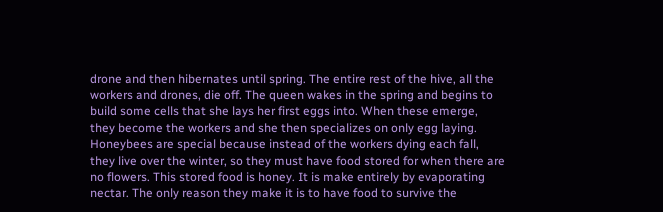drone and then hibernates until spring. The entire rest of the hive, all the workers and drones, die off. The queen wakes in the spring and begins to build some cells that she lays her first eggs into. When these emerge, they become the workers and she then specializes on only egg laying.
Honeybees are special because instead of the workers dying each fall, they live over the winter, so they must have food stored for when there are no flowers. This stored food is honey. It is make entirely by evaporating nectar. The only reason they make it is to have food to survive the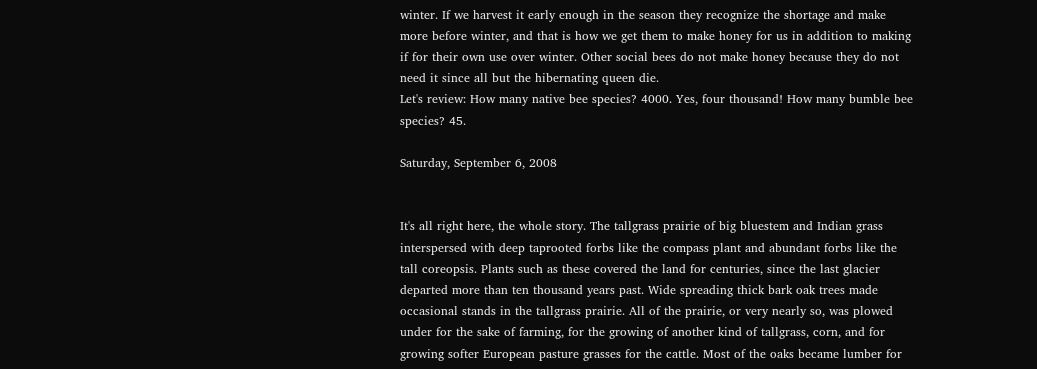winter. If we harvest it early enough in the season they recognize the shortage and make more before winter, and that is how we get them to make honey for us in addition to making if for their own use over winter. Other social bees do not make honey because they do not need it since all but the hibernating queen die.
Let's review: How many native bee species? 4000. Yes, four thousand! How many bumble bee species? 45.

Saturday, September 6, 2008


It's all right here, the whole story. The tallgrass prairie of big bluestem and Indian grass interspersed with deep taprooted forbs like the compass plant and abundant forbs like the tall coreopsis. Plants such as these covered the land for centuries, since the last glacier departed more than ten thousand years past. Wide spreading thick bark oak trees made occasional stands in the tallgrass prairie. All of the prairie, or very nearly so, was plowed under for the sake of farming, for the growing of another kind of tallgrass, corn, and for growing softer European pasture grasses for the cattle. Most of the oaks became lumber for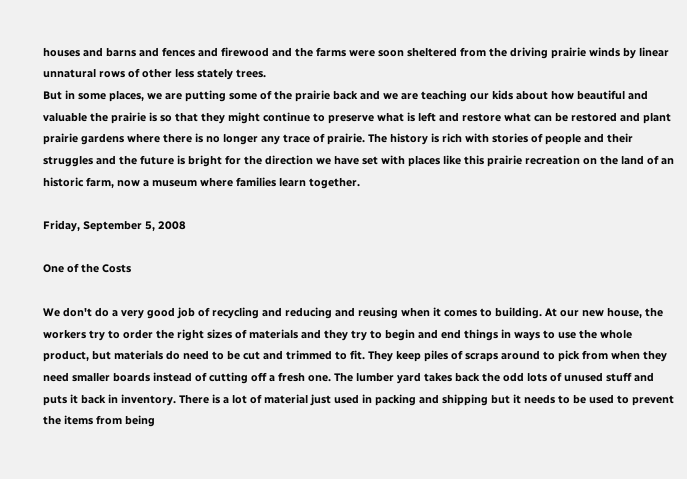houses and barns and fences and firewood and the farms were soon sheltered from the driving prairie winds by linear unnatural rows of other less stately trees.
But in some places, we are putting some of the prairie back and we are teaching our kids about how beautiful and valuable the prairie is so that they might continue to preserve what is left and restore what can be restored and plant prairie gardens where there is no longer any trace of prairie. The history is rich with stories of people and their struggles and the future is bright for the direction we have set with places like this prairie recreation on the land of an historic farm, now a museum where families learn together.

Friday, September 5, 2008

One of the Costs

We don't do a very good job of recycling and reducing and reusing when it comes to building. At our new house, the workers try to order the right sizes of materials and they try to begin and end things in ways to use the whole product, but materials do need to be cut and trimmed to fit. They keep piles of scraps around to pick from when they need smaller boards instead of cutting off a fresh one. The lumber yard takes back the odd lots of unused stuff and puts it back in inventory. There is a lot of material just used in packing and shipping but it needs to be used to prevent the items from being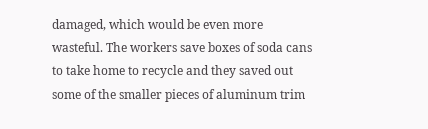damaged, which would be even more wasteful. The workers save boxes of soda cans to take home to recycle and they saved out some of the smaller pieces of aluminum trim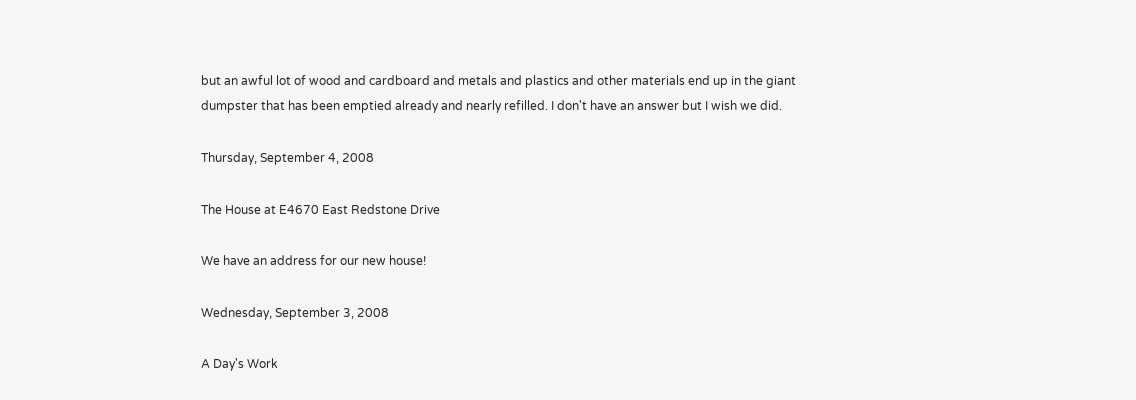but an awful lot of wood and cardboard and metals and plastics and other materials end up in the giant dumpster that has been emptied already and nearly refilled. I don't have an answer but I wish we did.

Thursday, September 4, 2008

The House at E4670 East Redstone Drive

We have an address for our new house!

Wednesday, September 3, 2008

A Day's Work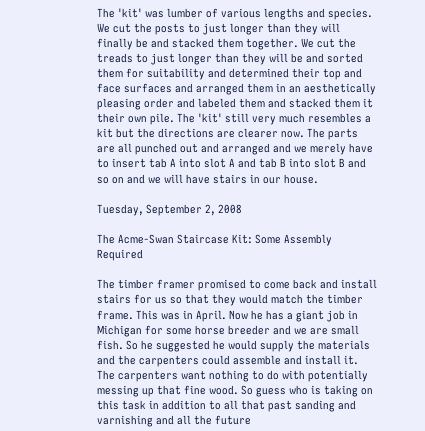The 'kit' was lumber of various lengths and species. We cut the posts to just longer than they will finally be and stacked them together. We cut the treads to just longer than they will be and sorted them for suitability and determined their top and face surfaces and arranged them in an aesthetically pleasing order and labeled them and stacked them it their own pile. The 'kit' still very much resembles a kit but the directions are clearer now. The parts are all punched out and arranged and we merely have to insert tab A into slot A and tab B into slot B and so on and we will have stairs in our house.

Tuesday, September 2, 2008

The Acme-Swan Staircase Kit: Some Assembly Required

The timber framer promised to come back and install stairs for us so that they would match the timber frame. This was in April. Now he has a giant job in Michigan for some horse breeder and we are small fish. So he suggested he would supply the materials and the carpenters could assemble and install it. The carpenters want nothing to do with potentially messing up that fine wood. So guess who is taking on this task in addition to all that past sanding and varnishing and all the future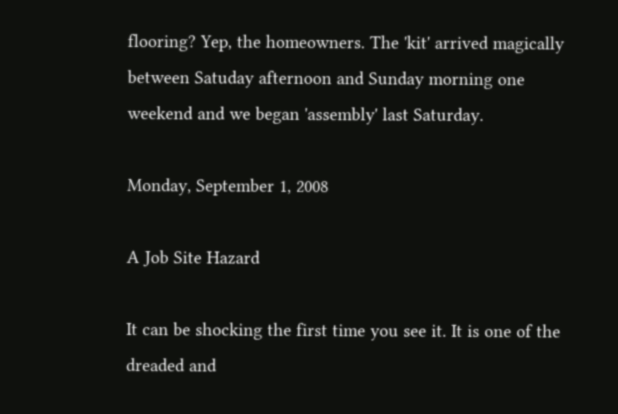flooring? Yep, the homeowners. The 'kit' arrived magically between Satuday afternoon and Sunday morning one weekend and we began 'assembly' last Saturday.

Monday, September 1, 2008

A Job Site Hazard

It can be shocking the first time you see it. It is one of the dreaded and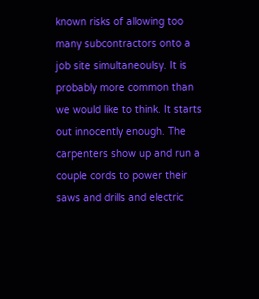known risks of allowing too many subcontractors onto a job site simultaneoulsy. It is probably more common than we would like to think. It starts out innocently enough. The carpenters show up and run a couple cords to power their saws and drills and electric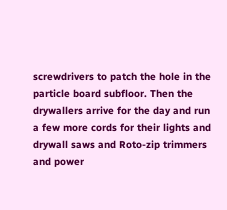screwdrivers to patch the hole in the particle board subfloor. Then the drywallers arrive for the day and run a few more cords for their lights and drywall saws and Roto-zip trimmers and power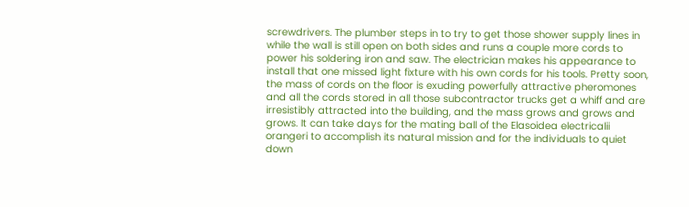screwdrivers. The plumber steps in to try to get those shower supply lines in while the wall is still open on both sides and runs a couple more cords to power his soldering iron and saw. The electrician makes his appearance to install that one missed light fixture with his own cords for his tools. Pretty soon, the mass of cords on the floor is exuding powerfully attractive pheromones and all the cords stored in all those subcontractor trucks get a whiff and are irresistibly attracted into the building, and the mass grows and grows and grows. It can take days for the mating ball of the Elasoidea electricalii orangeri to accomplish its natural mission and for the individuals to quiet down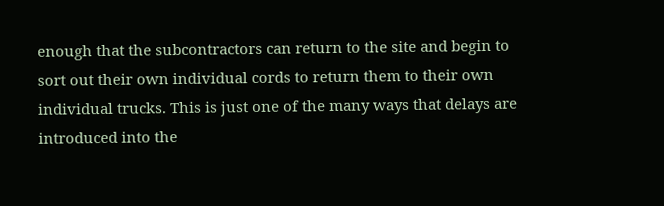enough that the subcontractors can return to the site and begin to sort out their own individual cords to return them to their own individual trucks. This is just one of the many ways that delays are introduced into the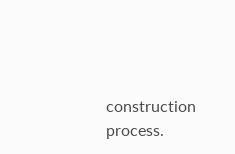construction process.